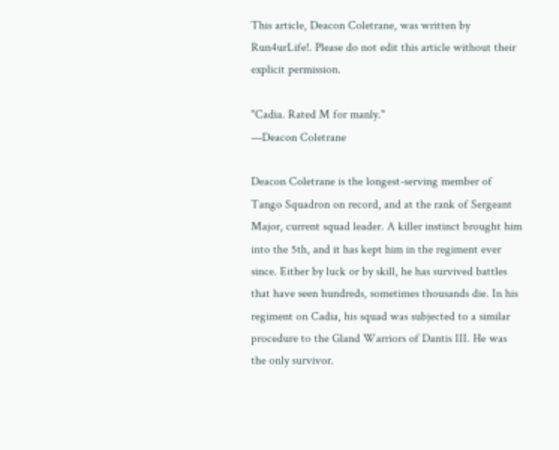This article, Deacon Coletrane, was written by Run4urLife!. Please do not edit this article without their explicit permission.

"Cadia. Rated M for manly."
—Deacon Coletrane

Deacon Coletrane is the longest-serving member of Tango Squadron on record, and at the rank of Sergeant Major, current squad leader. A killer instinct brought him into the 5th, and it has kept him in the regiment ever since. Either by luck or by skill, he has survived battles that have seen hundreds, sometimes thousands die. In his regiment on Cadia, his squad was subjected to a similar procedure to the Gland Warriors of Dantis III. He was the only survivor.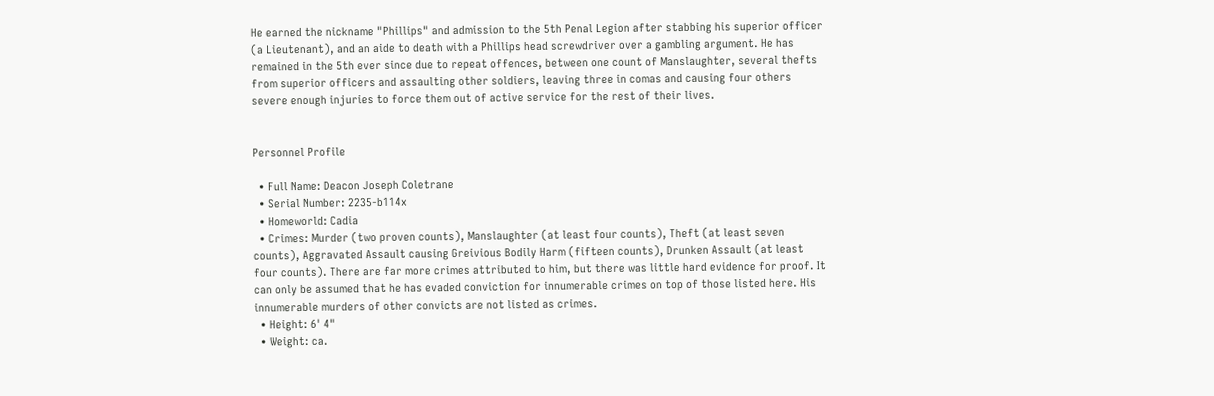He earned the nickname "Phillips" and admission to the 5th Penal Legion after stabbing his superior officer (a Lieutenant), and an aide to death with a Phillips head screwdriver over a gambling argument. He has remained in the 5th ever since due to repeat offences, between one count of Manslaughter, several thefts from superior officers and assaulting other soldiers, leaving three in comas and causing four others severe enough injuries to force them out of active service for the rest of their lives.


Personnel Profile

  • Full Name: Deacon Joseph Coletrane
  • Serial Number: 2235-b114x
  • Homeworld: Cadia
  • Crimes: Murder (two proven counts), Manslaughter (at least four counts), Theft (at least seven counts), Aggravated Assault causing Greivious Bodily Harm (fifteen counts), Drunken Assault (at least four counts). There are far more crimes attributed to him, but there was little hard evidence for proof. It can only be assumed that he has evaded conviction for innumerable crimes on top of those listed here. His innumerable murders of other convicts are not listed as crimes.
  • Height: 6' 4"
  • Weight: ca.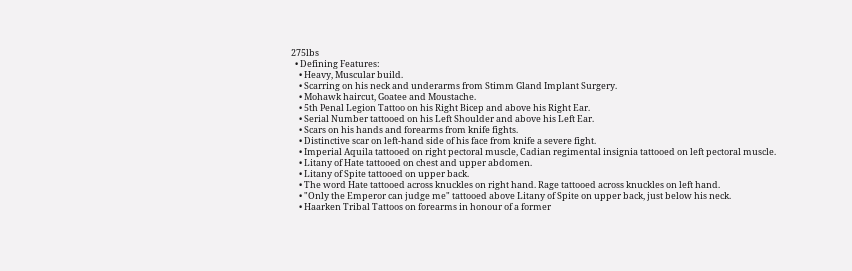275lbs
  • Defining Features:
    • Heavy, Muscular build.
    • Scarring on his neck and underarms from Stimm Gland Implant Surgery.
    • Mohawk haircut, Goatee and Moustache.
    • 5th Penal Legion Tattoo on his Right Bicep and above his Right Ear.
    • Serial Number tattooed on his Left Shoulder and above his Left Ear.
    • Scars on his hands and forearms from knife fights.
    • Distinctive scar on left-hand side of his face from knife a severe fight.
    • Imperial Aquila tattooed on right pectoral muscle, Cadian regimental insignia tattooed on left pectoral muscle.
    • Litany of Hate tattooed on chest and upper abdomen.
    • Litany of Spite tattooed on upper back.
    • The word Hate tattooed across knuckles on right hand. Rage tattooed across knuckles on left hand.
    • "Only the Emperor can judge me" tattooed above Litany of Spite on upper back, just below his neck.
    • Haarken Tribal Tattoos on forearms in honour of a former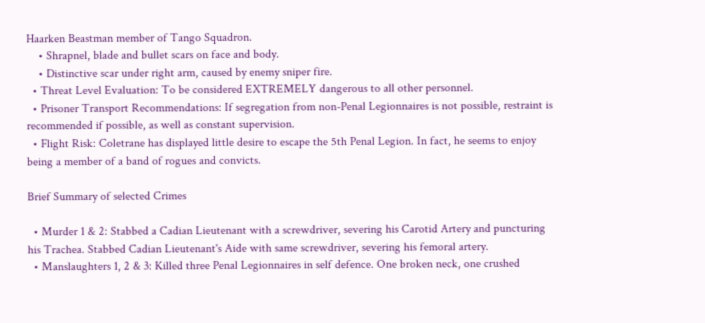Haarken Beastman member of Tango Squadron.
    • Shrapnel, blade and bullet scars on face and body.
    • Distinctive scar under right arm, caused by enemy sniper fire.
  • Threat Level Evaluation: To be considered EXTREMELY dangerous to all other personnel.
  • Prisoner Transport Recommendations: If segregation from non-Penal Legionnaires is not possible, restraint is recommended if possible, as well as constant supervision.
  • Flight Risk: Coletrane has displayed little desire to escape the 5th Penal Legion. In fact, he seems to enjoy being a member of a band of rogues and convicts.

Brief Summary of selected Crimes

  • Murder 1 & 2: Stabbed a Cadian Lieutenant with a screwdriver, severing his Carotid Artery and puncturing his Trachea. Stabbed Cadian Lieutenant's Aide with same screwdriver, severing his femoral artery.
  • Manslaughters 1, 2 & 3: Killed three Penal Legionnaires in self defence. One broken neck, one crushed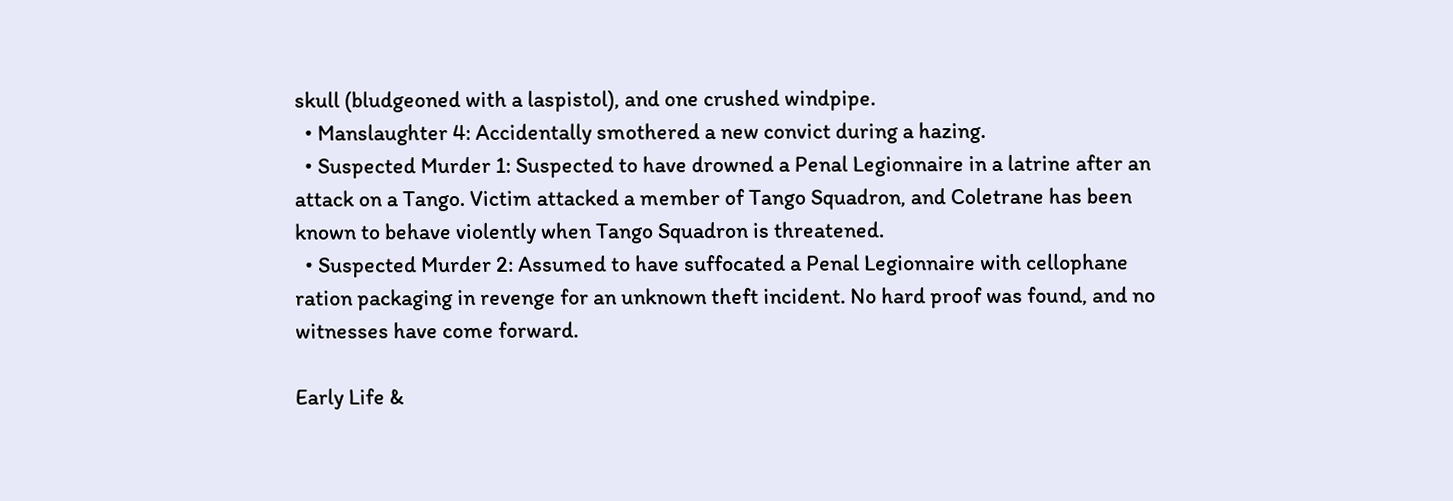skull (bludgeoned with a laspistol), and one crushed windpipe.
  • Manslaughter 4: Accidentally smothered a new convict during a hazing.
  • Suspected Murder 1: Suspected to have drowned a Penal Legionnaire in a latrine after an attack on a Tango. Victim attacked a member of Tango Squadron, and Coletrane has been known to behave violently when Tango Squadron is threatened.
  • Suspected Murder 2: Assumed to have suffocated a Penal Legionnaire with cellophane ration packaging in revenge for an unknown theft incident. No hard proof was found, and no witnesses have come forward.

Early Life &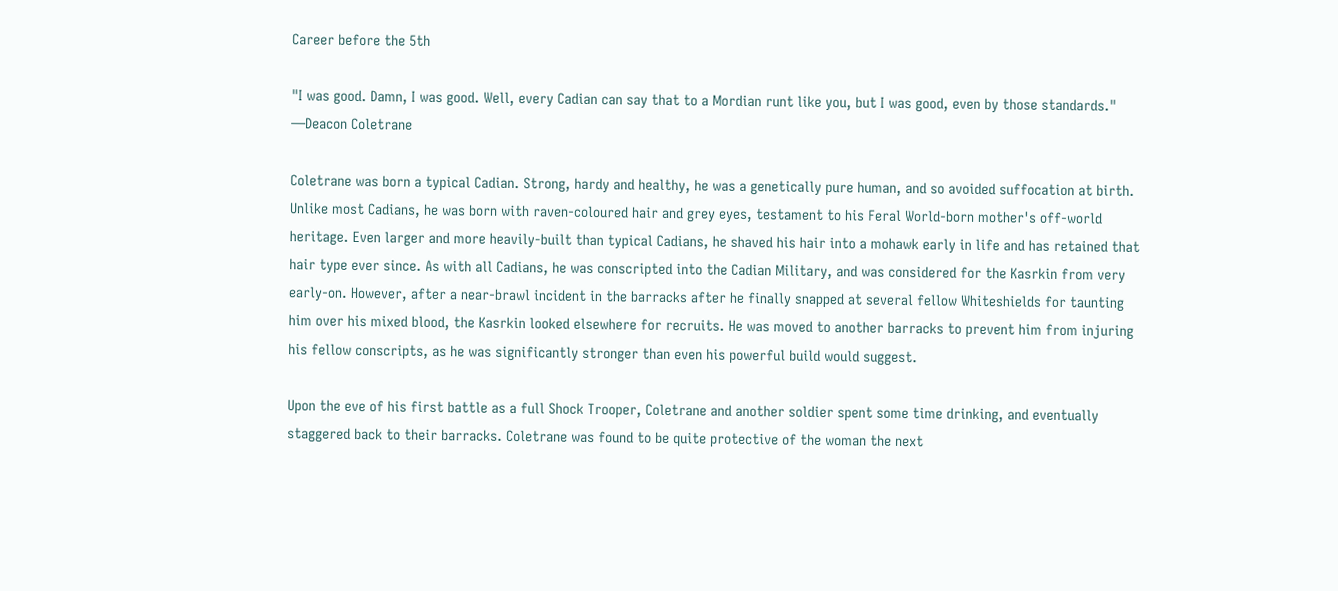Career before the 5th

"I was good. Damn, I was good. Well, every Cadian can say that to a Mordian runt like you, but I was good, even by those standards."
—Deacon Coletrane

Coletrane was born a typical Cadian. Strong, hardy and healthy, he was a genetically pure human, and so avoided suffocation at birth. Unlike most Cadians, he was born with raven-coloured hair and grey eyes, testament to his Feral World-born mother's off-world heritage. Even larger and more heavily-built than typical Cadians, he shaved his hair into a mohawk early in life and has retained that hair type ever since. As with all Cadians, he was conscripted into the Cadian Military, and was considered for the Kasrkin from very early-on. However, after a near-brawl incident in the barracks after he finally snapped at several fellow Whiteshields for taunting him over his mixed blood, the Kasrkin looked elsewhere for recruits. He was moved to another barracks to prevent him from injuring his fellow conscripts, as he was significantly stronger than even his powerful build would suggest.

Upon the eve of his first battle as a full Shock Trooper, Coletrane and another soldier spent some time drinking, and eventually staggered back to their barracks. Coletrane was found to be quite protective of the woman the next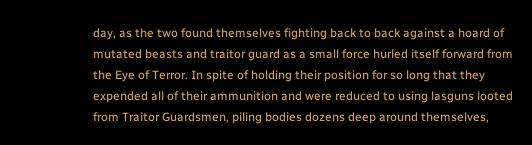day, as the two found themselves fighting back to back against a hoard of mutated beasts and traitor guard as a small force hurled itself forward from the Eye of Terror. In spite of holding their position for so long that they expended all of their ammunition and were reduced to using lasguns looted from Traitor Guardsmen, piling bodies dozens deep around themselves,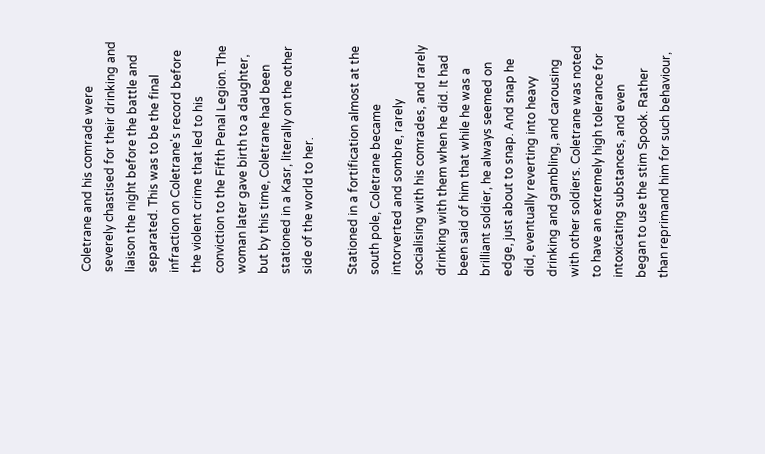Coletrane and his comrade were severely chastised for their drinking and liaison the night before the battle and separated. This was to be the final infraction on Coletrane's record before the violent crime that led to his conviction to the Fifth Penal Legion. The woman later gave birth to a daughter, but by this time, Coletrane had been stationed in a Kasr, literally on the other side of the world to her.

Stationed in a fortification almost at the south pole, Coletrane became intorverted and sombre, rarely socialising with his comrades, and rarely drinking with them when he did. It had been said of him that while he was a brilliant soldier, he always seemed on edge, just about to snap. And snap he did, eventually reverting into heavy drinking and gambling, and carousing with other soldiers. Coletrane was noted to have an extremely high tolerance for intoxicating substances, and even began to use the stim Spook. Rather than reprimand him for such behaviour,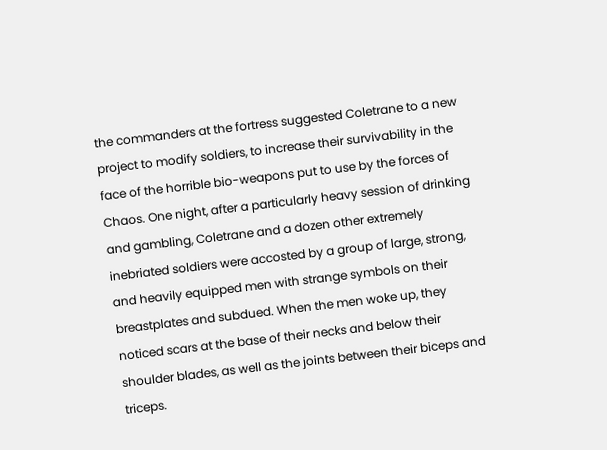the commanders at the fortress suggested Coletrane to a new project to modify soldiers, to increase their survivability in the face of the horrible bio-weapons put to use by the forces of Chaos. One night, after a particularly heavy session of drinking and gambling, Coletrane and a dozen other extremely inebriated soldiers were accosted by a group of large, strong, and heavily equipped men with strange symbols on their breastplates and subdued. When the men woke up, they noticed scars at the base of their necks and below their shoulder blades, as well as the joints between their biceps and triceps.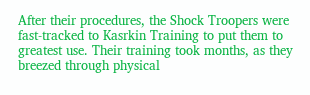After their procedures, the Shock Troopers were fast-tracked to Kasrkin Training to put them to greatest use. Their training took months, as they breezed through physical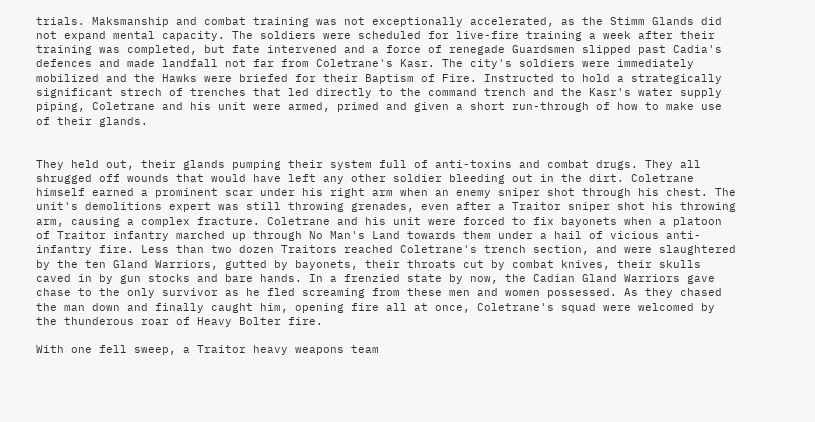trials. Maksmanship and combat training was not exceptionally accelerated, as the Stimm Glands did not expand mental capacity. The soldiers were scheduled for live-fire training a week after their training was completed, but fate intervened and a force of renegade Guardsmen slipped past Cadia's defences and made landfall not far from Coletrane's Kasr. The city's soldiers were immediately mobilized and the Hawks were briefed for their Baptism of Fire. Instructed to hold a strategically significant strech of trenches that led directly to the command trench and the Kasr's water supply piping, Coletrane and his unit were armed, primed and given a short run-through of how to make use of their glands.


They held out, their glands pumping their system full of anti-toxins and combat drugs. They all shrugged off wounds that would have left any other soldier bleeding out in the dirt. Coletrane himself earned a prominent scar under his right arm when an enemy sniper shot through his chest. The unit's demolitions expert was still throwing grenades, even after a Traitor sniper shot his throwing arm, causing a complex fracture. Coletrane and his unit were forced to fix bayonets when a platoon of Traitor infantry marched up through No Man's Land towards them under a hail of vicious anti-infantry fire. Less than two dozen Traitors reached Coletrane's trench section, and were slaughtered by the ten Gland Warriors, gutted by bayonets, their throats cut by combat knives, their skulls caved in by gun stocks and bare hands. In a frenzied state by now, the Cadian Gland Warriors gave chase to the only survivor as he fled screaming from these men and women possessed. As they chased the man down and finally caught him, opening fire all at once, Coletrane's squad were welcomed by the thunderous roar of Heavy Bolter fire.

With one fell sweep, a Traitor heavy weapons team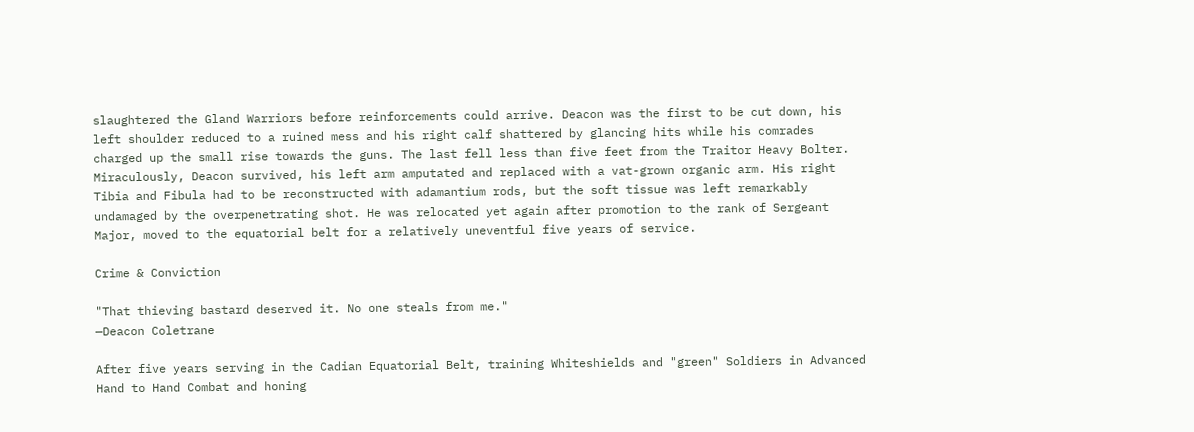slaughtered the Gland Warriors before reinforcements could arrive. Deacon was the first to be cut down, his left shoulder reduced to a ruined mess and his right calf shattered by glancing hits while his comrades charged up the small rise towards the guns. The last fell less than five feet from the Traitor Heavy Bolter. Miraculously, Deacon survived, his left arm amputated and replaced with a vat-grown organic arm. His right Tibia and Fibula had to be reconstructed with adamantium rods, but the soft tissue was left remarkably undamaged by the overpenetrating shot. He was relocated yet again after promotion to the rank of Sergeant Major, moved to the equatorial belt for a relatively uneventful five years of service.

Crime & Conviction

"That thieving bastard deserved it. No one steals from me."
—Deacon Coletrane

After five years serving in the Cadian Equatorial Belt, training Whiteshields and "green" Soldiers in Advanced Hand to Hand Combat and honing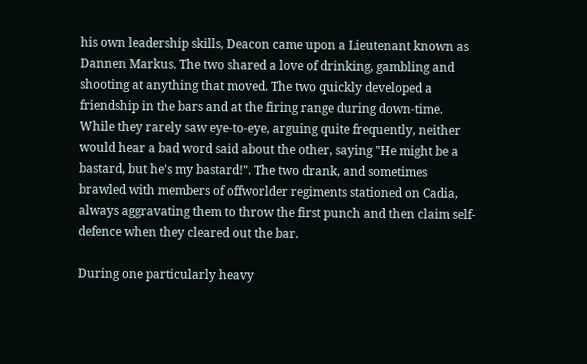his own leadership skills, Deacon came upon a Lieutenant known as Dannen Markus. The two shared a love of drinking, gambling and shooting at anything that moved. The two quickly developed a friendship in the bars and at the firing range during down-time. While they rarely saw eye-to-eye, arguing quite frequently, neither would hear a bad word said about the other, saying "He might be a bastard, but he's my bastard!". The two drank, and sometimes brawled with members of offworlder regiments stationed on Cadia, always aggravating them to throw the first punch and then claim self-defence when they cleared out the bar.

During one particularly heavy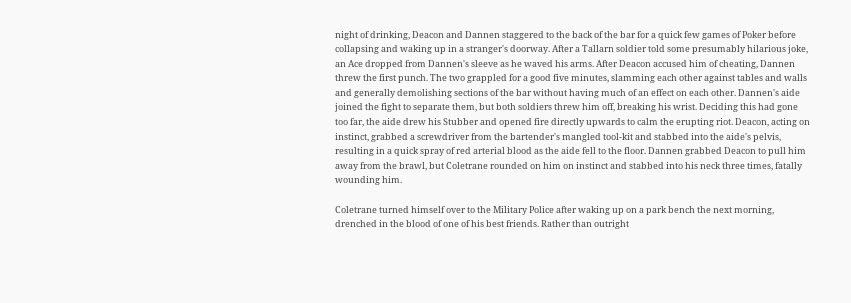night of drinking, Deacon and Dannen staggered to the back of the bar for a quick few games of Poker before collapsing and waking up in a stranger's doorway. After a Tallarn soldier told some presumably hilarious joke, an Ace dropped from Dannen's sleeve as he waved his arms. After Deacon accused him of cheating, Dannen threw the first punch. The two grappled for a good five minutes, slamming each other against tables and walls and generally demolishing sections of the bar without having much of an effect on each other. Dannen's aide joined the fight to separate them, but both soldiers threw him off, breaking his wrist. Deciding this had gone too far, the aide drew his Stubber and opened fire directly upwards to calm the erupting riot. Deacon, acting on instinct, grabbed a screwdriver from the bartender's mangled tool-kit and stabbed into the aide's pelvis, resulting in a quick spray of red arterial blood as the aide fell to the floor. Dannen grabbed Deacon to pull him away from the brawl, but Coletrane rounded on him on instinct and stabbed into his neck three times, fatally wounding him.

Coletrane turned himself over to the Military Police after waking up on a park bench the next morning, drenched in the blood of one of his best friends. Rather than outright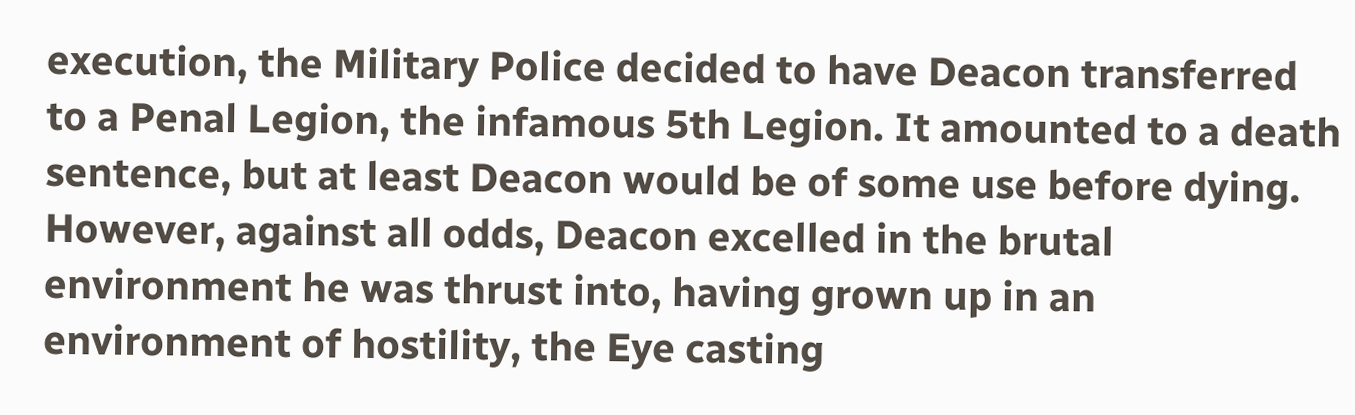execution, the Military Police decided to have Deacon transferred to a Penal Legion, the infamous 5th Legion. It amounted to a death sentence, but at least Deacon would be of some use before dying. However, against all odds, Deacon excelled in the brutal environment he was thrust into, having grown up in an environment of hostility, the Eye casting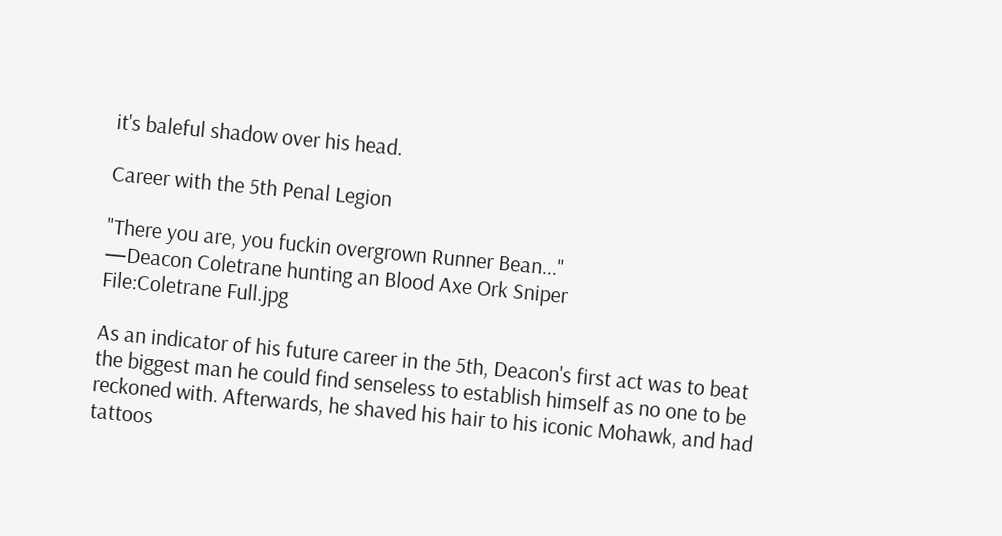it's baleful shadow over his head.

Career with the 5th Penal Legion

"There you are, you fuckin overgrown Runner Bean..."
—Deacon Coletrane hunting an Blood Axe Ork Sniper
File:Coletrane Full.jpg

As an indicator of his future career in the 5th, Deacon's first act was to beat the biggest man he could find senseless to establish himself as no one to be reckoned with. Afterwards, he shaved his hair to his iconic Mohawk, and had tattoos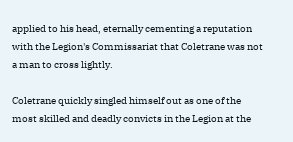applied to his head, eternally cementing a reputation with the Legion's Commissariat that Coletrane was not a man to cross lightly.

Coletrane quickly singled himself out as one of the most skilled and deadly convicts in the Legion at the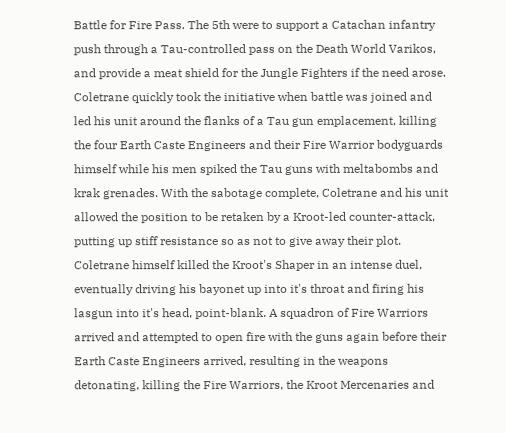Battle for Fire Pass. The 5th were to support a Catachan infantry push through a Tau-controlled pass on the Death World Varikos, and provide a meat shield for the Jungle Fighters if the need arose. Coletrane quickly took the initiative when battle was joined and led his unit around the flanks of a Tau gun emplacement, killing the four Earth Caste Engineers and their Fire Warrior bodyguards himself while his men spiked the Tau guns with meltabombs and krak grenades. With the sabotage complete, Coletrane and his unit allowed the position to be retaken by a Kroot-led counter-attack, putting up stiff resistance so as not to give away their plot. Coletrane himself killed the Kroot's Shaper in an intense duel, eventually driving his bayonet up into it's throat and firing his lasgun into it's head, point-blank. A squadron of Fire Warriors arrived and attempted to open fire with the guns again before their Earth Caste Engineers arrived, resulting in the weapons detonating, killing the Fire Warriors, the Kroot Mercenaries and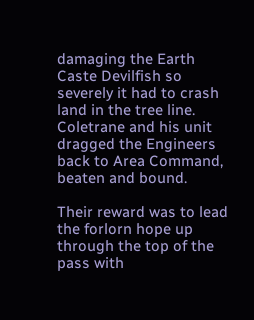damaging the Earth Caste Devilfish so severely it had to crash land in the tree line. Coletrane and his unit dragged the Engineers back to Area Command, beaten and bound.

Their reward was to lead the forlorn hope up through the top of the pass with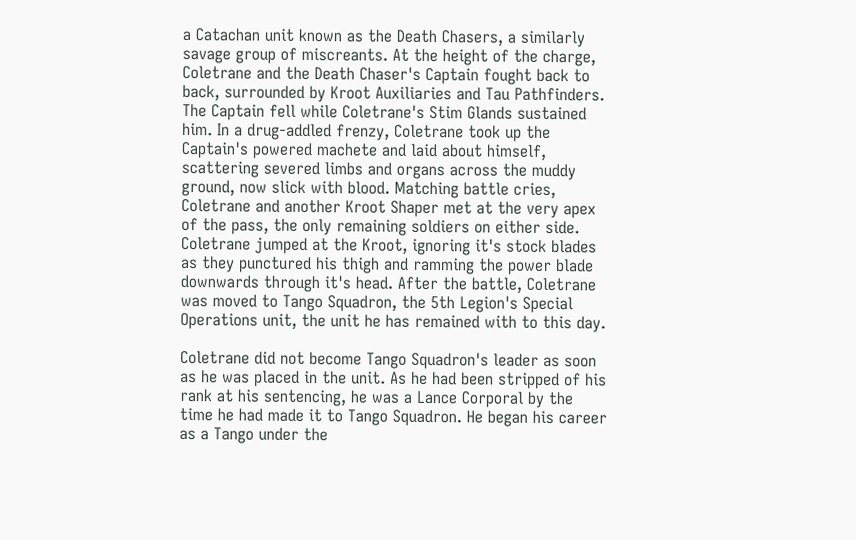a Catachan unit known as the Death Chasers, a similarly savage group of miscreants. At the height of the charge, Coletrane and the Death Chaser's Captain fought back to back, surrounded by Kroot Auxiliaries and Tau Pathfinders. The Captain fell while Coletrane's Stim Glands sustained him. In a drug-addled frenzy, Coletrane took up the Captain's powered machete and laid about himself, scattering severed limbs and organs across the muddy ground, now slick with blood. Matching battle cries, Coletrane and another Kroot Shaper met at the very apex of the pass, the only remaining soldiers on either side. Coletrane jumped at the Kroot, ignoring it's stock blades as they punctured his thigh and ramming the power blade downwards through it's head. After the battle, Coletrane was moved to Tango Squadron, the 5th Legion's Special Operations unit, the unit he has remained with to this day.

Coletrane did not become Tango Squadron's leader as soon as he was placed in the unit. As he had been stripped of his rank at his sentencing, he was a Lance Corporal by the time he had made it to Tango Squadron. He began his career as a Tango under the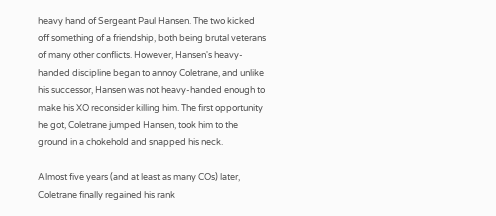heavy hand of Sergeant Paul Hansen. The two kicked off something of a friendship, both being brutal veterans of many other conflicts. However, Hansen's heavy-handed discipline began to annoy Coletrane, and unlike his successor, Hansen was not heavy-handed enough to make his XO reconsider killing him. The first opportunity he got, Coletrane jumped Hansen, took him to the ground in a chokehold and snapped his neck.

Almost five years (and at least as many COs) later, Coletrane finally regained his rank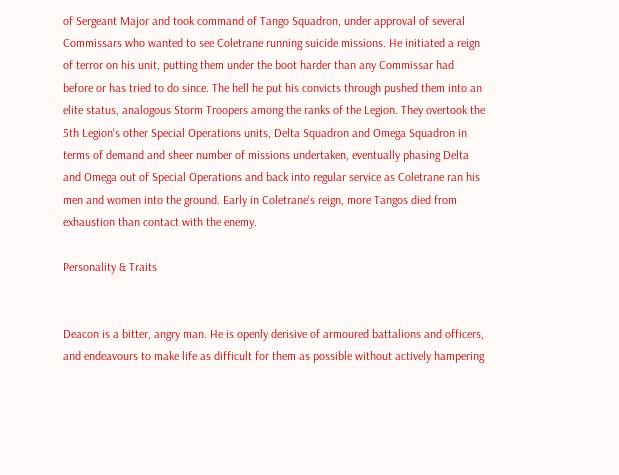of Sergeant Major and took command of Tango Squadron, under approval of several Commissars who wanted to see Coletrane running suicide missions. He initiated a reign of terror on his unit, putting them under the boot harder than any Commissar had before or has tried to do since. The hell he put his convicts through pushed them into an elite status, analogous Storm Troopers among the ranks of the Legion. They overtook the 5th Legion's other Special Operations units, Delta Squadron and Omega Squadron in terms of demand and sheer number of missions undertaken, eventually phasing Delta and Omega out of Special Operations and back into regular service as Coletrane ran his men and women into the ground. Early in Coletrane's reign, more Tangos died from exhaustion than contact with the enemy.

Personality & Traits


Deacon is a bitter, angry man. He is openly derisive of armoured battalions and officers, and endeavours to make life as difficult for them as possible without actively hampering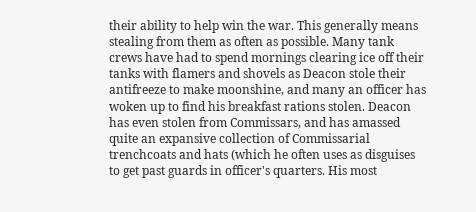their ability to help win the war. This generally means stealing from them as often as possible. Many tank crews have had to spend mornings clearing ice off their tanks with flamers and shovels as Deacon stole their antifreeze to make moonshine, and many an officer has woken up to find his breakfast rations stolen. Deacon has even stolen from Commissars, and has amassed quite an expansive collection of Commissarial trenchcoats and hats (which he often uses as disguises to get past guards in officer's quarters. His most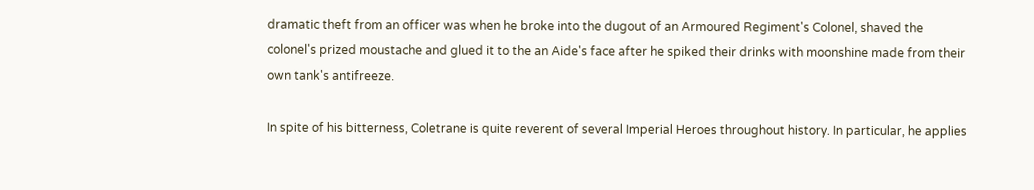dramatic theft from an officer was when he broke into the dugout of an Armoured Regiment's Colonel, shaved the colonel's prized moustache and glued it to the an Aide's face after he spiked their drinks with moonshine made from their own tank's antifreeze.

In spite of his bitterness, Coletrane is quite reverent of several Imperial Heroes throughout history. In particular, he applies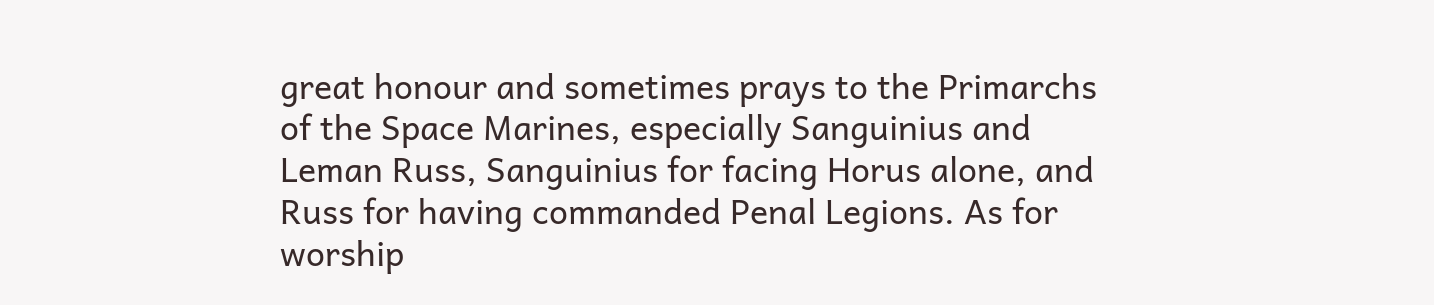great honour and sometimes prays to the Primarchs of the Space Marines, especially Sanguinius and Leman Russ, Sanguinius for facing Horus alone, and Russ for having commanded Penal Legions. As for worship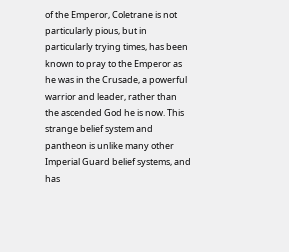of the Emperor, Coletrane is not particularly pious, but in particularly trying times, has been known to pray to the Emperor as he was in the Crusade, a powerful warrior and leader, rather than the ascended God he is now. This strange belief system and pantheon is unlike many other Imperial Guard belief systems, and has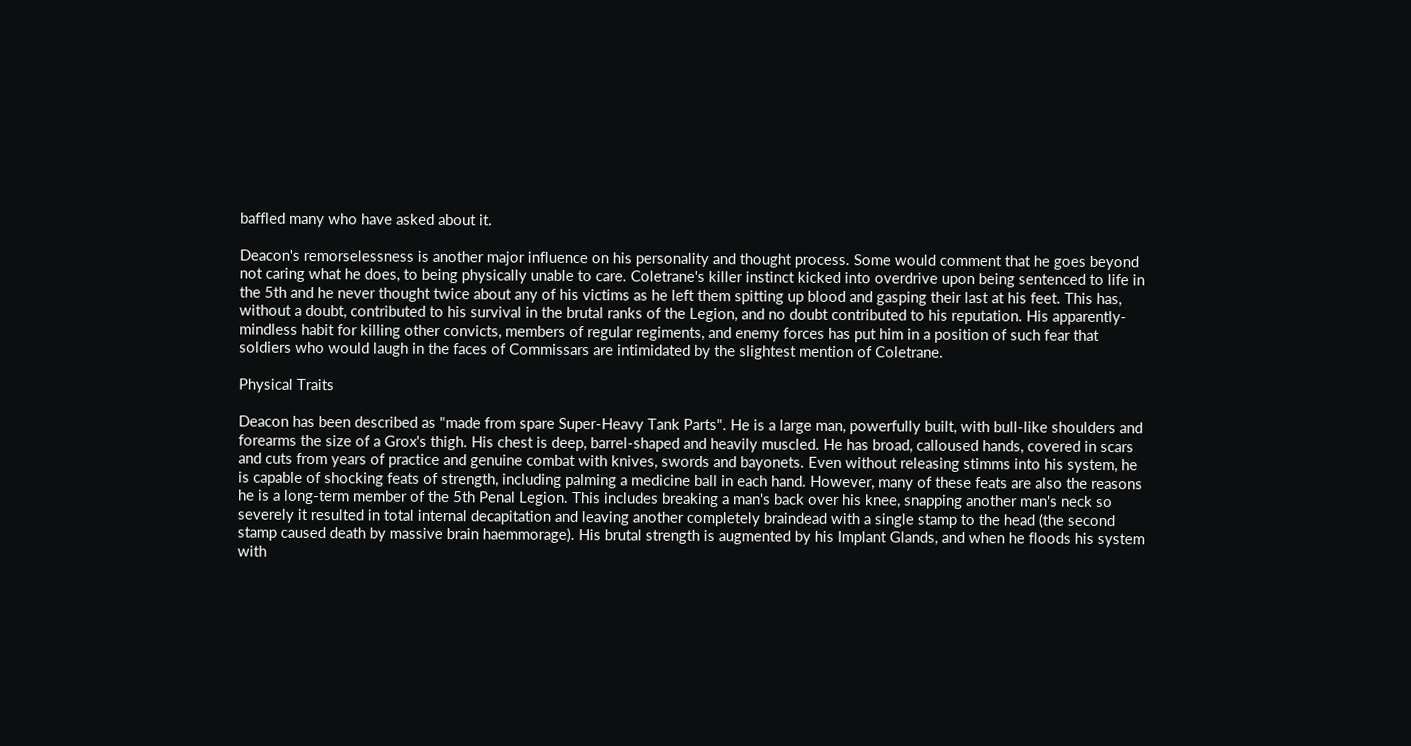baffled many who have asked about it.

Deacon's remorselessness is another major influence on his personality and thought process. Some would comment that he goes beyond not caring what he does, to being physically unable to care. Coletrane's killer instinct kicked into overdrive upon being sentenced to life in the 5th and he never thought twice about any of his victims as he left them spitting up blood and gasping their last at his feet. This has, without a doubt, contributed to his survival in the brutal ranks of the Legion, and no doubt contributed to his reputation. His apparently-mindless habit for killing other convicts, members of regular regiments, and enemy forces has put him in a position of such fear that soldiers who would laugh in the faces of Commissars are intimidated by the slightest mention of Coletrane.

Physical Traits

Deacon has been described as "made from spare Super-Heavy Tank Parts". He is a large man, powerfully built, with bull-like shoulders and forearms the size of a Grox's thigh. His chest is deep, barrel-shaped and heavily muscled. He has broad, calloused hands, covered in scars and cuts from years of practice and genuine combat with knives, swords and bayonets. Even without releasing stimms into his system, he is capable of shocking feats of strength, including palming a medicine ball in each hand. However, many of these feats are also the reasons he is a long-term member of the 5th Penal Legion. This includes breaking a man's back over his knee, snapping another man's neck so severely it resulted in total internal decapitation and leaving another completely braindead with a single stamp to the head (the second stamp caused death by massive brain haemmorage). His brutal strength is augmented by his Implant Glands, and when he floods his system with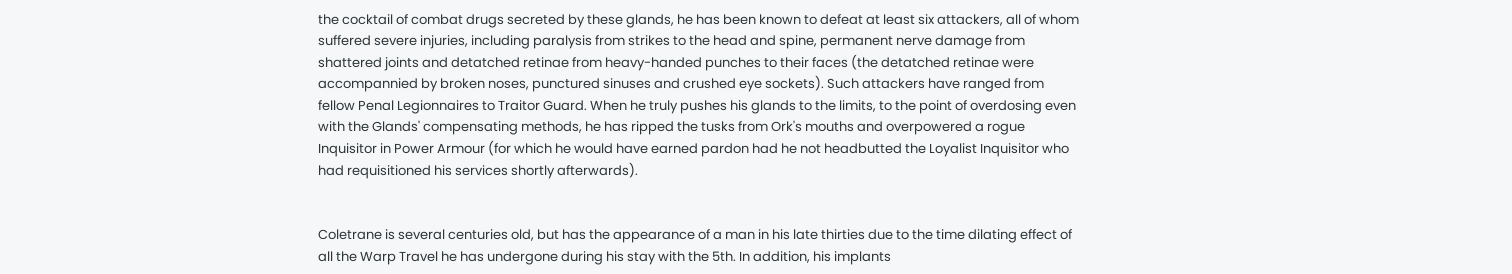the cocktail of combat drugs secreted by these glands, he has been known to defeat at least six attackers, all of whom suffered severe injuries, including paralysis from strikes to the head and spine, permanent nerve damage from shattered joints and detatched retinae from heavy-handed punches to their faces (the detatched retinae were accompannied by broken noses, punctured sinuses and crushed eye sockets). Such attackers have ranged from fellow Penal Legionnaires to Traitor Guard. When he truly pushes his glands to the limits, to the point of overdosing even with the Glands' compensating methods, he has ripped the tusks from Ork's mouths and overpowered a rogue Inquisitor in Power Armour (for which he would have earned pardon had he not headbutted the Loyalist Inquisitor who had requisitioned his services shortly afterwards).


Coletrane is several centuries old, but has the appearance of a man in his late thirties due to the time dilating effect of all the Warp Travel he has undergone during his stay with the 5th. In addition, his implants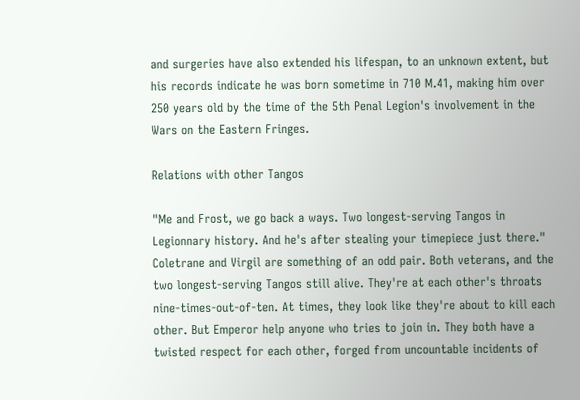and surgeries have also extended his lifespan, to an unknown extent, but his records indicate he was born sometime in 710 M.41, making him over 250 years old by the time of the 5th Penal Legion's involvement in the Wars on the Eastern Fringes.

Relations with other Tangos

"Me and Frost, we go back a ways. Two longest-serving Tangos in Legionnary history. And he's after stealing your timepiece just there."
Coletrane and Virgil are something of an odd pair. Both veterans, and the two longest-serving Tangos still alive. They're at each other's throats nine-times-out-of-ten. At times, they look like they're about to kill each other. But Emperor help anyone who tries to join in. They both have a twisted respect for each other, forged from uncountable incidents of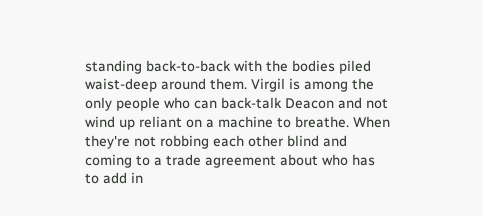standing back-to-back with the bodies piled waist-deep around them. Virgil is among the only people who can back-talk Deacon and not wind up reliant on a machine to breathe. When they're not robbing each other blind and coming to a trade agreement about who has to add in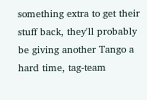something extra to get their stuff back, they'll probably be giving another Tango a hard time, tag-team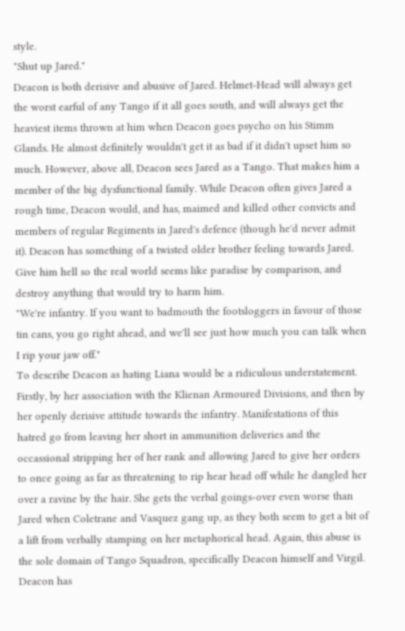style.
"Shut up Jared."
Deacon is both derisive and abusive of Jared. Helmet-Head will always get the worst earful of any Tango if it all goes south, and will always get the heaviest items thrown at him when Deacon goes psycho on his Stimm Glands. He almost definitely wouldn't get it as bad if it didn't upset him so much. However, above all, Deacon sees Jared as a Tango. That makes him a member of the big dysfunctional family. While Deacon often gives Jared a rough time, Deacon would, and has, maimed and killed other convicts and members of regular Regiments in Jared's defence (though he'd never admit it). Deacon has something of a twisted older brother feeling towards Jared. Give him hell so the real world seems like paradise by comparison, and destroy anything that would try to harm him.
"We're infantry. If you want to badmouth the footsloggers in favour of those tin cans, you go right ahead, and we'll see just how much you can talk when I rip your jaw off."
To describe Deacon as hating Liana would be a ridiculous understatement. Firstly, by her association with the Klienan Armoured Divisions, and then by her openly derisive attitude towards the infantry. Manifestations of this hatred go from leaving her short in ammunition deliveries and the occassional stripping her of her rank and allowing Jared to give her orders to once going as far as threatening to rip hear head off while he dangled her over a ravine by the hair. She gets the verbal goings-over even worse than Jared when Coletrane and Vasquez gang up, as they both seem to get a bit of a lift from verbally stamping on her metaphorical head. Again, this abuse is the sole domain of Tango Squadron, specifically Deacon himself and Virgil. Deacon has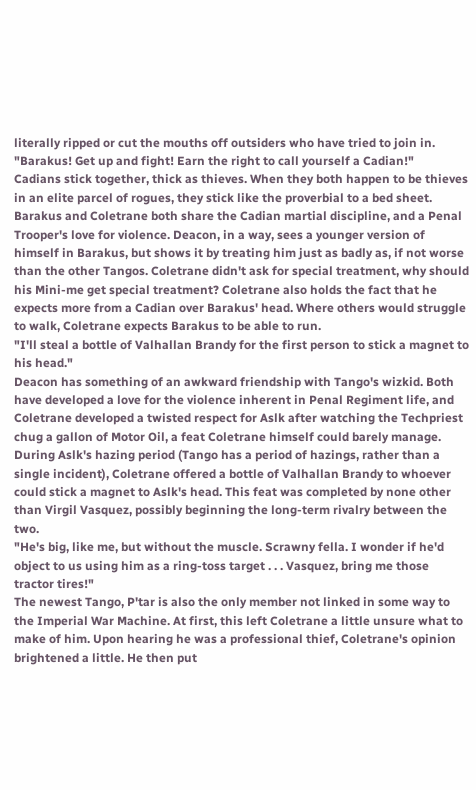literally ripped or cut the mouths off outsiders who have tried to join in.
"Barakus! Get up and fight! Earn the right to call yourself a Cadian!"
Cadians stick together, thick as thieves. When they both happen to be thieves in an elite parcel of rogues, they stick like the proverbial to a bed sheet. Barakus and Coletrane both share the Cadian martial discipline, and a Penal Trooper's love for violence. Deacon, in a way, sees a younger version of himself in Barakus, but shows it by treating him just as badly as, if not worse than the other Tangos. Coletrane didn't ask for special treatment, why should his Mini-me get special treatment? Coletrane also holds the fact that he expects more from a Cadian over Barakus' head. Where others would struggle to walk, Coletrane expects Barakus to be able to run.
"I'll steal a bottle of Valhallan Brandy for the first person to stick a magnet to his head."
Deacon has something of an awkward friendship with Tango's wizkid. Both have developed a love for the violence inherent in Penal Regiment life, and Coletrane developed a twisted respect for Aslk after watching the Techpriest chug a gallon of Motor Oil, a feat Coletrane himself could barely manage. During Aslk's hazing period (Tango has a period of hazings, rather than a single incident), Coletrane offered a bottle of Valhallan Brandy to whoever could stick a magnet to Aslk's head. This feat was completed by none other than Virgil Vasquez, possibly beginning the long-term rivalry between the two.
"He's big, like me, but without the muscle. Scrawny fella. I wonder if he'd object to us using him as a ring-toss target . . . Vasquez, bring me those tractor tires!"
The newest Tango, P'tar is also the only member not linked in some way to the Imperial War Machine. At first, this left Coletrane a little unsure what to make of him. Upon hearing he was a professional thief, Coletrane's opinion brightened a little. He then put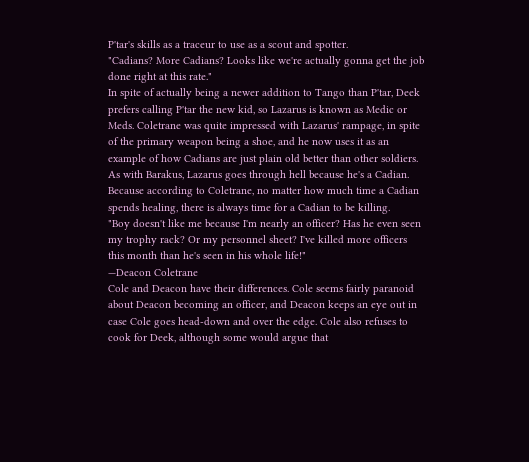P'tar's skills as a traceur to use as a scout and spotter.
"Cadians? More Cadians? Looks like we're actually gonna get the job done right at this rate."
In spite of actually being a newer addition to Tango than P'tar, Deek prefers calling P'tar the new kid, so Lazarus is known as Medic or Meds. Coletrane was quite impressed with Lazarus' rampage, in spite of the primary weapon being a shoe, and he now uses it as an example of how Cadians are just plain old better than other soldiers. As with Barakus, Lazarus goes through hell because he's a Cadian. Because according to Coletrane, no matter how much time a Cadian spends healing, there is always time for a Cadian to be killing.
"Boy doesn't like me because I'm nearly an officer? Has he even seen my trophy rack? Or my personnel sheet? I've killed more officers this month than he's seen in his whole life!"
—Deacon Coletrane
Cole and Deacon have their differences. Cole seems fairly paranoid about Deacon becoming an officer, and Deacon keeps an eye out in case Cole goes head-down and over the edge. Cole also refuses to cook for Deek, although some would argue that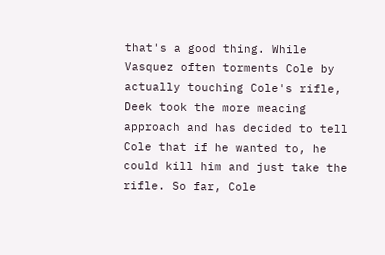that's a good thing. While Vasquez often torments Cole by actually touching Cole's rifle, Deek took the more meacing approach and has decided to tell Cole that if he wanted to, he could kill him and just take the rifle. So far, Cole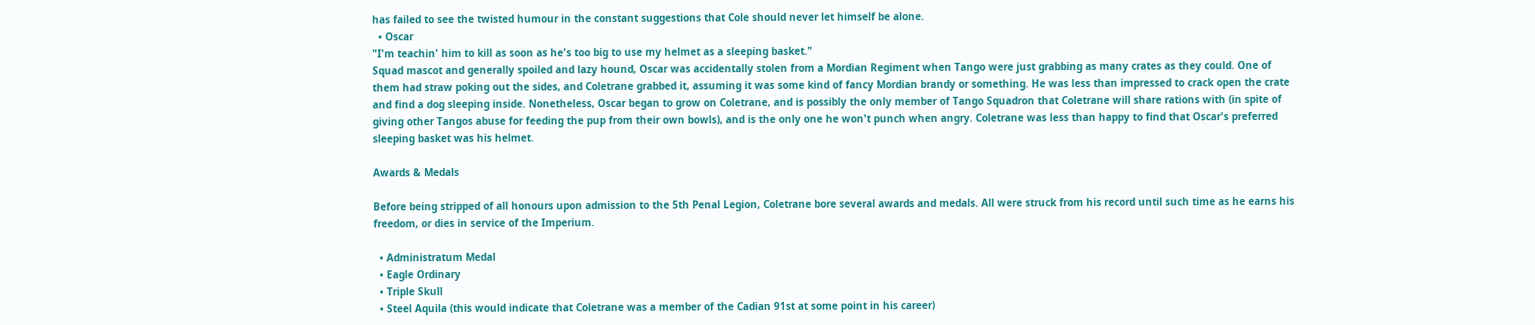has failed to see the twisted humour in the constant suggestions that Cole should never let himself be alone.
  • Oscar
"I'm teachin' him to kill as soon as he's too big to use my helmet as a sleeping basket."
Squad mascot and generally spoiled and lazy hound, Oscar was accidentally stolen from a Mordian Regiment when Tango were just grabbing as many crates as they could. One of them had straw poking out the sides, and Coletrane grabbed it, assuming it was some kind of fancy Mordian brandy or something. He was less than impressed to crack open the crate and find a dog sleeping inside. Nonetheless, Oscar began to grow on Coletrane, and is possibly the only member of Tango Squadron that Coletrane will share rations with (in spite of giving other Tangos abuse for feeding the pup from their own bowls), and is the only one he won't punch when angry. Coletrane was less than happy to find that Oscar's preferred sleeping basket was his helmet.

Awards & Medals

Before being stripped of all honours upon admission to the 5th Penal Legion, Coletrane bore several awards and medals. All were struck from his record until such time as he earns his freedom, or dies in service of the Imperium.

  • Administratum Medal
  • Eagle Ordinary
  • Triple Skull
  • Steel Aquila (this would indicate that Coletrane was a member of the Cadian 91st at some point in his career)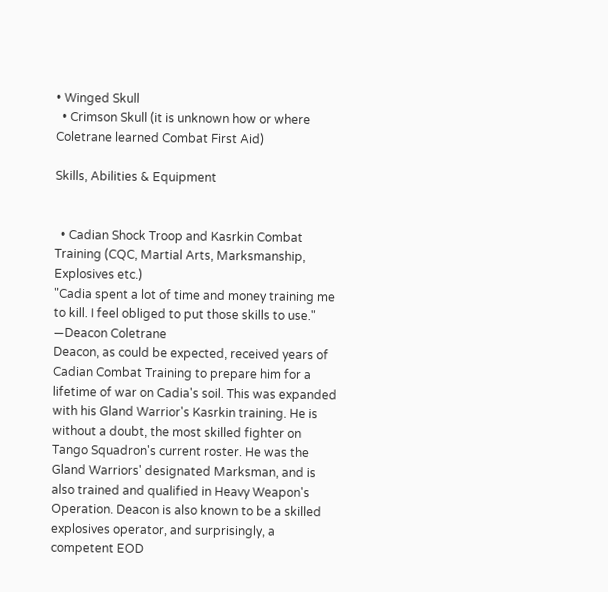• Winged Skull
  • Crimson Skull (it is unknown how or where Coletrane learned Combat First Aid)

Skills, Abilities & Equipment


  • Cadian Shock Troop and Kasrkin Combat Training (CQC, Martial Arts, Marksmanship, Explosives etc.)
"Cadia spent a lot of time and money training me to kill. I feel obliged to put those skills to use."
—Deacon Coletrane
Deacon, as could be expected, received years of Cadian Combat Training to prepare him for a lifetime of war on Cadia's soil. This was expanded with his Gland Warrior's Kasrkin training. He is without a doubt, the most skilled fighter on Tango Squadron's current roster. He was the Gland Warriors' designated Marksman, and is also trained and qualified in Heavy Weapon's Operation. Deacon is also known to be a skilled explosives operator, and surprisingly, a competent EOD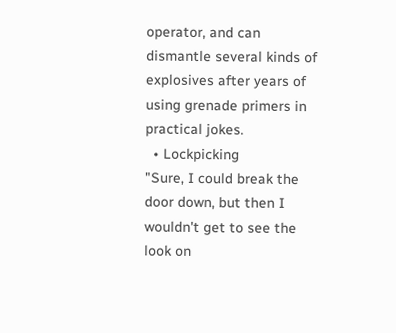operator, and can dismantle several kinds of explosives after years of using grenade primers in practical jokes.
  • Lockpicking
"Sure, I could break the door down, but then I wouldn't get to see the look on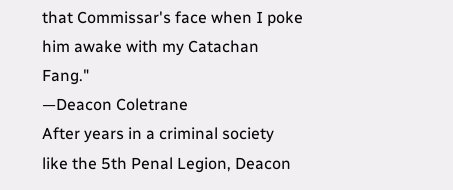that Commissar's face when I poke him awake with my Catachan Fang."
—Deacon Coletrane
After years in a criminal society like the 5th Penal Legion, Deacon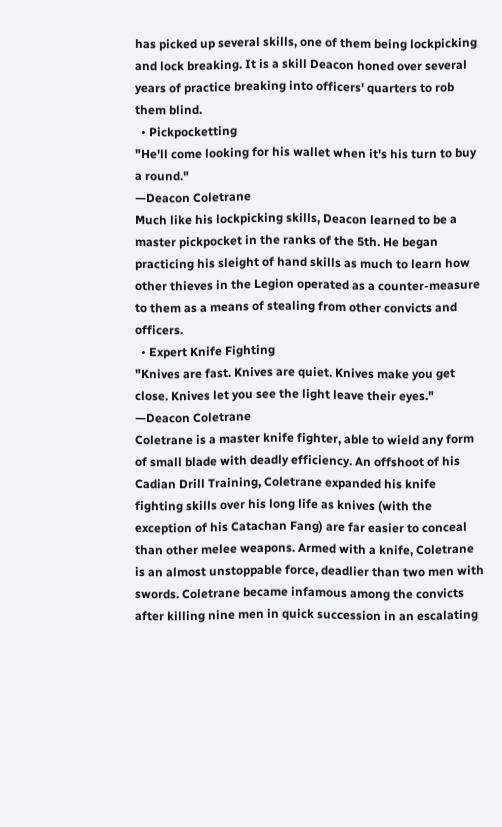has picked up several skills, one of them being lockpicking and lock breaking. It is a skill Deacon honed over several years of practice breaking into officers' quarters to rob them blind.
  • Pickpocketting
"He'll come looking for his wallet when it's his turn to buy a round."
—Deacon Coletrane
Much like his lockpicking skills, Deacon learned to be a master pickpocket in the ranks of the 5th. He began practicing his sleight of hand skills as much to learn how other thieves in the Legion operated as a counter-measure to them as a means of stealing from other convicts and officers.
  • Expert Knife Fighting
"Knives are fast. Knives are quiet. Knives make you get close. Knives let you see the light leave their eyes."
—Deacon Coletrane
Coletrane is a master knife fighter, able to wield any form of small blade with deadly efficiency. An offshoot of his Cadian Drill Training, Coletrane expanded his knife fighting skills over his long life as knives (with the exception of his Catachan Fang) are far easier to conceal than other melee weapons. Armed with a knife, Coletrane is an almost unstoppable force, deadlier than two men with swords. Coletrane became infamous among the convicts after killing nine men in quick succession in an escalating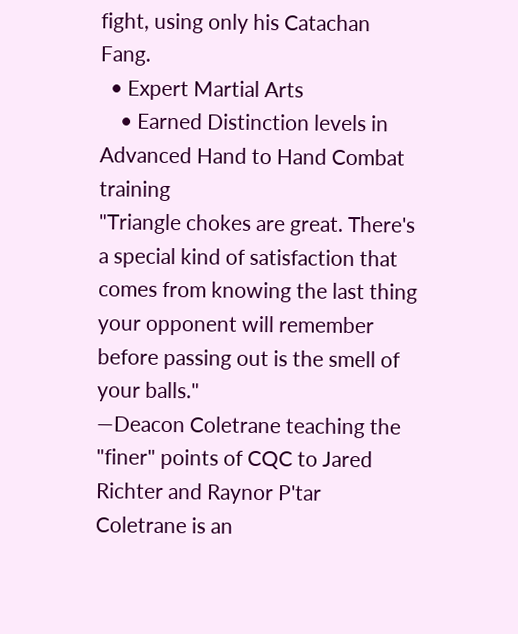fight, using only his Catachan Fang.
  • Expert Martial Arts
    • Earned Distinction levels in Advanced Hand to Hand Combat training
"Triangle chokes are great. There's a special kind of satisfaction that comes from knowing the last thing your opponent will remember before passing out is the smell of your balls."
—Deacon Coletrane teaching the "finer" points of CQC to Jared Richter and Raynor P'tar
Coletrane is an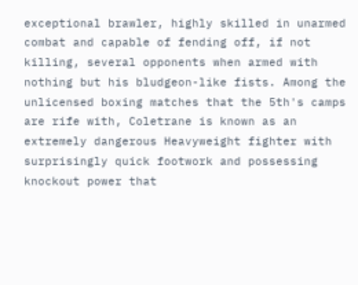exceptional brawler, highly skilled in unarmed combat and capable of fending off, if not killing, several opponents when armed with nothing but his bludgeon-like fists. Among the unlicensed boxing matches that the 5th's camps are rife with, Coletrane is known as an extremely dangerous Heavyweight fighter with surprisingly quick footwork and possessing knockout power that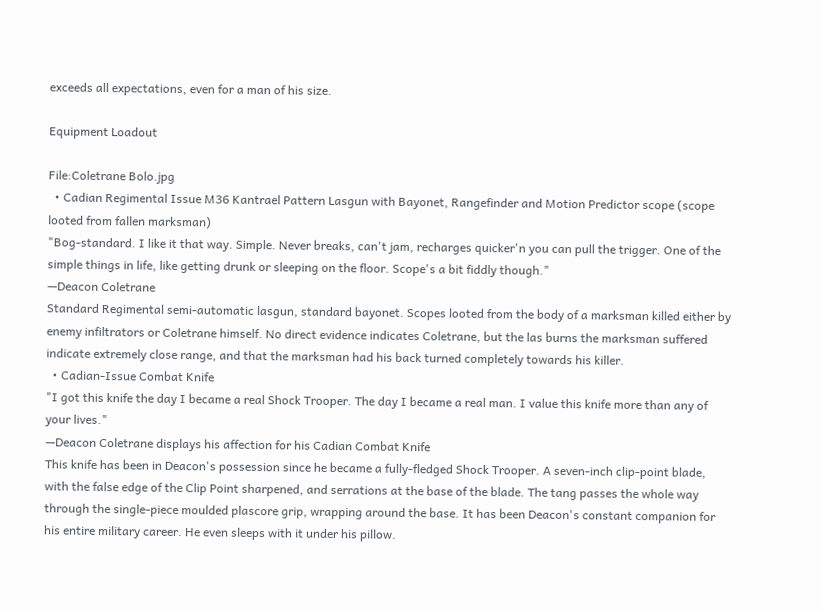exceeds all expectations, even for a man of his size.

Equipment Loadout

File:Coletrane Bolo.jpg
  • Cadian Regimental Issue M36 Kantrael Pattern Lasgun with Bayonet, Rangefinder and Motion Predictor scope (scope looted from fallen marksman)
"Bog-standard. I like it that way. Simple. Never breaks, can't jam, recharges quicker'n you can pull the trigger. One of the simple things in life, like getting drunk or sleeping on the floor. Scope's a bit fiddly though."
—Deacon Coletrane
Standard Regimental semi-automatic lasgun, standard bayonet. Scopes looted from the body of a marksman killed either by enemy infiltrators or Coletrane himself. No direct evidence indicates Coletrane, but the las burns the marksman suffered indicate extremely close range, and that the marksman had his back turned completely towards his killer.
  • Cadian-Issue Combat Knife
"I got this knife the day I became a real Shock Trooper. The day I became a real man. I value this knife more than any of your lives."
—Deacon Coletrane displays his affection for his Cadian Combat Knife
This knife has been in Deacon's possession since he became a fully-fledged Shock Trooper. A seven-inch clip-point blade, with the false edge of the Clip Point sharpened, and serrations at the base of the blade. The tang passes the whole way through the single-piece moulded plascore grip, wrapping around the base. It has been Deacon's constant companion for his entire military career. He even sleeps with it under his pillow.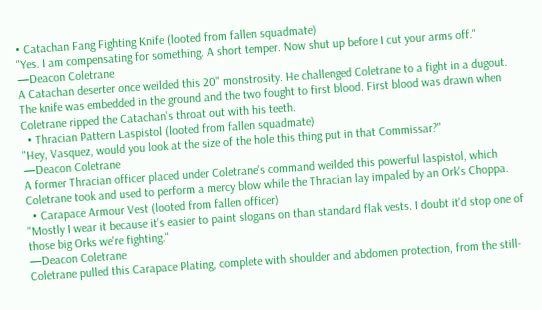• Catachan Fang Fighting Knife (looted from fallen squadmate)
"Yes. I am compensating for something. A short temper. Now shut up before I cut your arms off."
—Deacon Coletrane
A Catachan deserter once weilded this 20" monstrosity. He challenged Coletrane to a fight in a dugout. The knife was embedded in the ground and the two fought to first blood. First blood was drawn when Coletrane ripped the Catachan's throat out with his teeth.
  • Thracian Pattern Laspistol (looted from fallen squadmate)
"Hey, Vasquez, would you look at the size of the hole this thing put in that Commissar?"
—Deacon Coletrane
A former Thracian officer placed under Coletrane's command weilded this powerful laspistol, which Coletrane took and used to perform a mercy blow while the Thracian lay impaled by an Ork's Choppa.
  • Carapace Armour Vest (looted from fallen officer)
"Mostly I wear it because it's easier to paint slogans on than standard flak vests. I doubt it'd stop one of those big Orks we're fighting."
—Deacon Coletrane
Coletrane pulled this Carapace Plating, complete with shoulder and abdomen protection, from the still-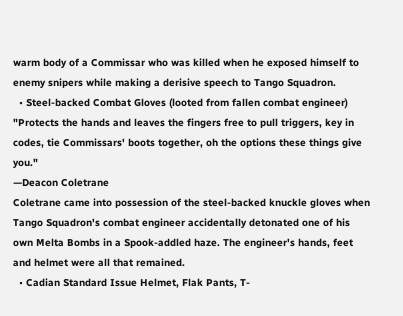warm body of a Commissar who was killed when he exposed himself to enemy snipers while making a derisive speech to Tango Squadron.
  • Steel-backed Combat Gloves (looted from fallen combat engineer)
"Protects the hands and leaves the fingers free to pull triggers, key in codes, tie Commissars' boots together, oh the options these things give you."
—Deacon Coletrane
Coletrane came into possession of the steel-backed knuckle gloves when Tango Squadron's combat engineer accidentally detonated one of his own Melta Bombs in a Spook-addled haze. The engineer's hands, feet and helmet were all that remained.
  • Cadian Standard Issue Helmet, Flak Pants, T-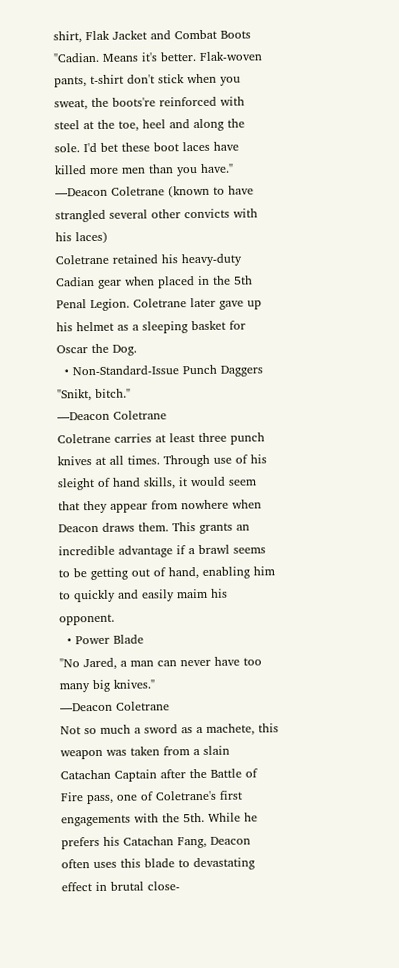shirt, Flak Jacket and Combat Boots
"Cadian. Means it's better. Flak-woven pants, t-shirt don't stick when you sweat, the boots're reinforced with steel at the toe, heel and along the sole. I'd bet these boot laces have killed more men than you have."
—Deacon Coletrane (known to have strangled several other convicts with his laces)
Coletrane retained his heavy-duty Cadian gear when placed in the 5th Penal Legion. Coletrane later gave up his helmet as a sleeping basket for Oscar the Dog.
  • Non-Standard-Issue Punch Daggers
"Snikt, bitch."
—Deacon Coletrane
Coletrane carries at least three punch knives at all times. Through use of his sleight of hand skills, it would seem that they appear from nowhere when Deacon draws them. This grants an incredible advantage if a brawl seems to be getting out of hand, enabling him to quickly and easily maim his opponent.
  • Power Blade
"No Jared, a man can never have too many big knives."
—Deacon Coletrane
Not so much a sword as a machete, this weapon was taken from a slain Catachan Captain after the Battle of Fire pass, one of Coletrane's first engagements with the 5th. While he prefers his Catachan Fang, Deacon often uses this blade to devastating effect in brutal close-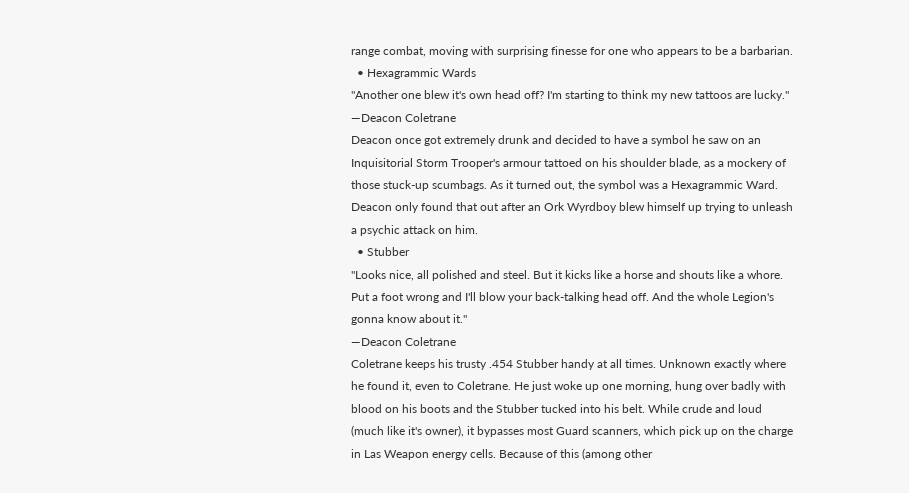range combat, moving with surprising finesse for one who appears to be a barbarian.
  • Hexagrammic Wards
"Another one blew it's own head off? I'm starting to think my new tattoos are lucky."
—Deacon Coletrane
Deacon once got extremely drunk and decided to have a symbol he saw on an Inquisitorial Storm Trooper's armour tattoed on his shoulder blade, as a mockery of those stuck-up scumbags. As it turned out, the symbol was a Hexagrammic Ward. Deacon only found that out after an Ork Wyrdboy blew himself up trying to unleash a psychic attack on him.
  • Stubber
"Looks nice, all polished and steel. But it kicks like a horse and shouts like a whore. Put a foot wrong and I'll blow your back-talking head off. And the whole Legion's gonna know about it."
—Deacon Coletrane
Coletrane keeps his trusty .454 Stubber handy at all times. Unknown exactly where he found it, even to Coletrane. He just woke up one morning, hung over badly with blood on his boots and the Stubber tucked into his belt. While crude and loud (much like it's owner), it bypasses most Guard scanners, which pick up on the charge in Las Weapon energy cells. Because of this (among other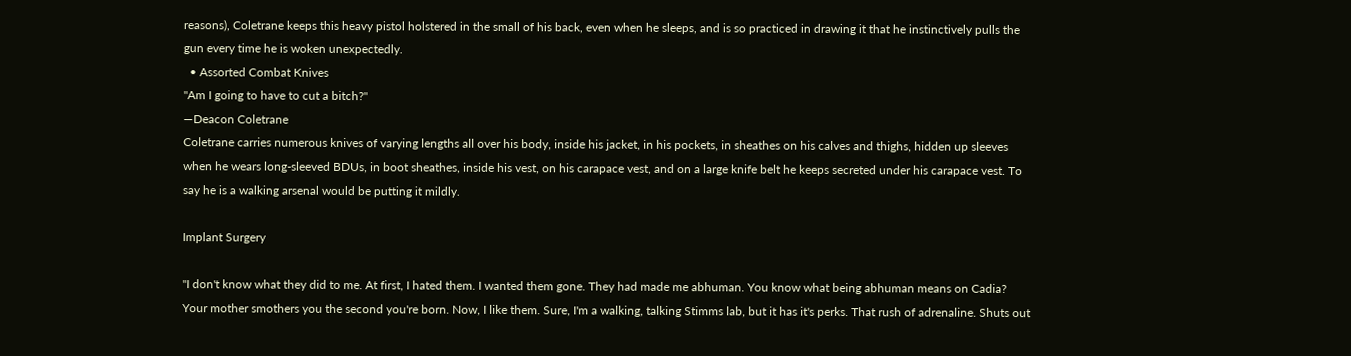reasons), Coletrane keeps this heavy pistol holstered in the small of his back, even when he sleeps, and is so practiced in drawing it that he instinctively pulls the gun every time he is woken unexpectedly.
  • Assorted Combat Knives
"Am I going to have to cut a bitch?"
—Deacon Coletrane
Coletrane carries numerous knives of varying lengths all over his body, inside his jacket, in his pockets, in sheathes on his calves and thighs, hidden up sleeves when he wears long-sleeved BDUs, in boot sheathes, inside his vest, on his carapace vest, and on a large knife belt he keeps secreted under his carapace vest. To say he is a walking arsenal would be putting it mildly.

Implant Surgery

"I don't know what they did to me. At first, I hated them. I wanted them gone. They had made me abhuman. You know what being abhuman means on Cadia? Your mother smothers you the second you're born. Now, I like them. Sure, I'm a walking, talking Stimms lab, but it has it's perks. That rush of adrenaline. Shuts out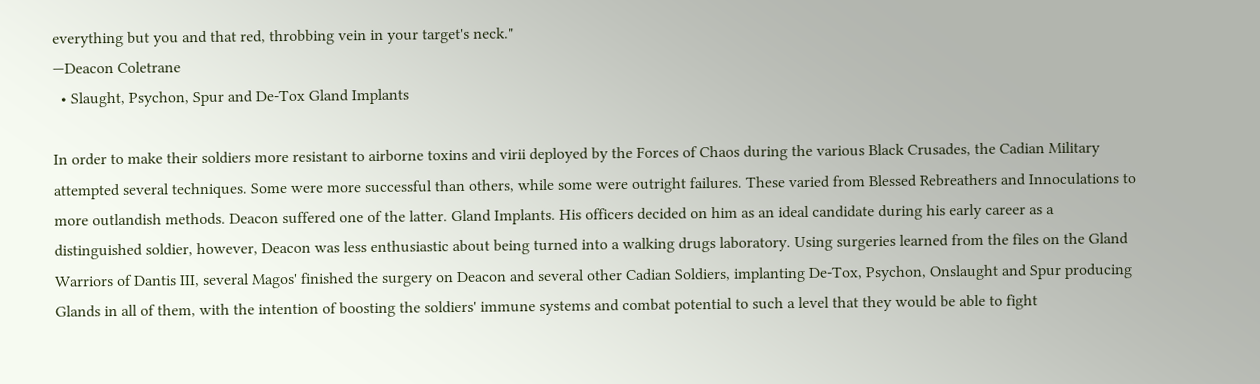everything but you and that red, throbbing vein in your target's neck."
—Deacon Coletrane
  • Slaught, Psychon, Spur and De-Tox Gland Implants

In order to make their soldiers more resistant to airborne toxins and virii deployed by the Forces of Chaos during the various Black Crusades, the Cadian Military attempted several techniques. Some were more successful than others, while some were outright failures. These varied from Blessed Rebreathers and Innoculations to more outlandish methods. Deacon suffered one of the latter. Gland Implants. His officers decided on him as an ideal candidate during his early career as a distinguished soldier, however, Deacon was less enthusiastic about being turned into a walking drugs laboratory. Using surgeries learned from the files on the Gland Warriors of Dantis III, several Magos' finished the surgery on Deacon and several other Cadian Soldiers, implanting De-Tox, Psychon, Onslaught and Spur producing Glands in all of them, with the intention of boosting the soldiers' immune systems and combat potential to such a level that they would be able to fight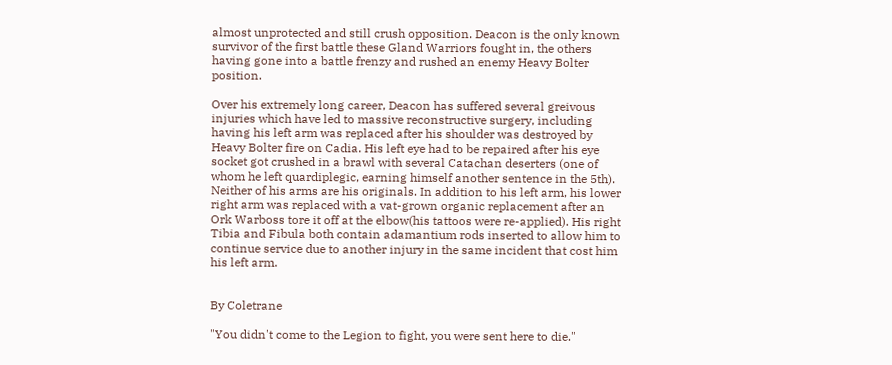almost unprotected and still crush opposition. Deacon is the only known survivor of the first battle these Gland Warriors fought in, the others having gone into a battle frenzy and rushed an enemy Heavy Bolter position.

Over his extremely long career, Deacon has suffered several greivous injuries which have led to massive reconstructive surgery, including having his left arm was replaced after his shoulder was destroyed by Heavy Bolter fire on Cadia. His left eye had to be repaired after his eye socket got crushed in a brawl with several Catachan deserters (one of whom he left quardiplegic, earning himself another sentence in the 5th). Neither of his arms are his originals. In addition to his left arm, his lower right arm was replaced with a vat-grown organic replacement after an Ork Warboss tore it off at the elbow(his tattoos were re-applied). His right Tibia and Fibula both contain adamantium rods inserted to allow him to continue service due to another injury in the same incident that cost him his left arm.


By Coletrane

"You didn't come to the Legion to fight, you were sent here to die."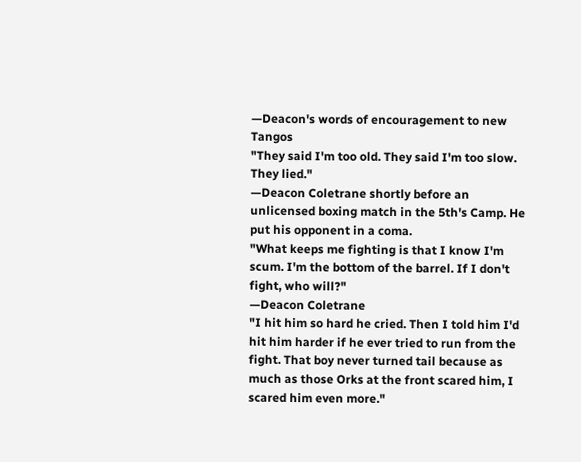—Deacon's words of encouragement to new Tangos
"They said I'm too old. They said I'm too slow. They lied."
—Deacon Coletrane shortly before an unlicensed boxing match in the 5th's Camp. He put his opponent in a coma.
"What keeps me fighting is that I know I'm scum. I'm the bottom of the barrel. If I don't fight, who will?"
—Deacon Coletrane
"I hit him so hard he cried. Then I told him I'd hit him harder if he ever tried to run from the fight. That boy never turned tail because as much as those Orks at the front scared him, I scared him even more."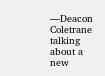—Deacon Coletrane talking about a new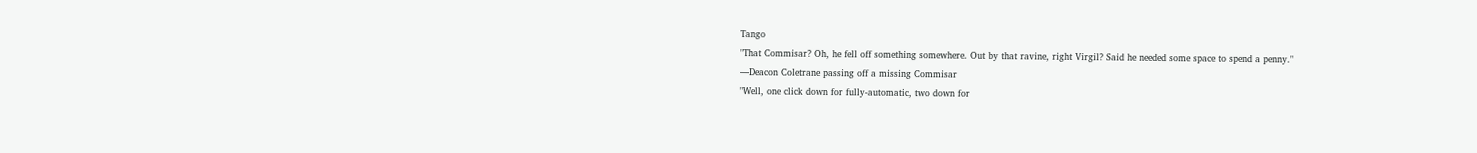Tango
"That Commisar? Oh, he fell off something somewhere. Out by that ravine, right Virgil? Said he needed some space to spend a penny."
—Deacon Coletrane passing off a missing Commisar
"Well, one click down for fully-automatic, two down for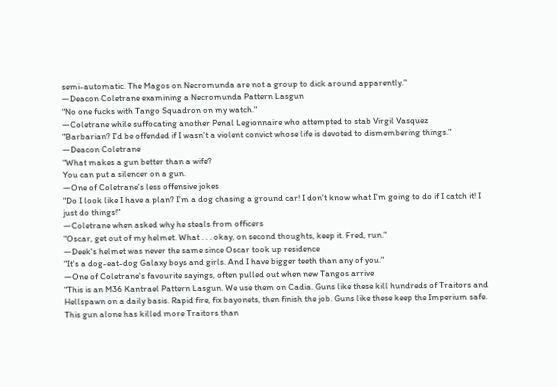semi-automatic. The Magos on Necromunda are not a group to dick around apparently."
—Deacon Coletrane examining a Necromunda Pattern Lasgun
"No one fucks with Tango Squadron on my watch."
—Coletrane while suffocating another Penal Legionnaire who attempted to stab Virgil Vasquez
"Barbarian? I'd be offended if I wasn't a violent convict whose life is devoted to dismembering things."
—Deacon Coletrane
"What makes a gun better than a wife?
You can put a silencer on a gun.
—One of Coletrane's less offensive jokes
"Do I look like I have a plan? I'm a dog chasing a ground car! I don't know what I'm going to do if I catch it! I just do things!"
—Coletrane when asked why he steals from officers
"Oscar, get out of my helmet. What . . . okay, on second thoughts, keep it. Fred, run."
—Deek's helmet was never the same since Oscar took up residence
"It's a dog-eat-dog Galaxy boys and girls. And I have bigger teeth than any of you."
—One of Coletrane's favourite sayings, often pulled out when new Tangos arrive
"This is an M36 Kantrael Pattern Lasgun. We use them on Cadia. Guns like these kill hundreds of Traitors and Hellspawn on a daily basis. Rapid fire, fix bayonets, then finish the job. Guns like these keep the Imperium safe. This gun alone has killed more Traitors than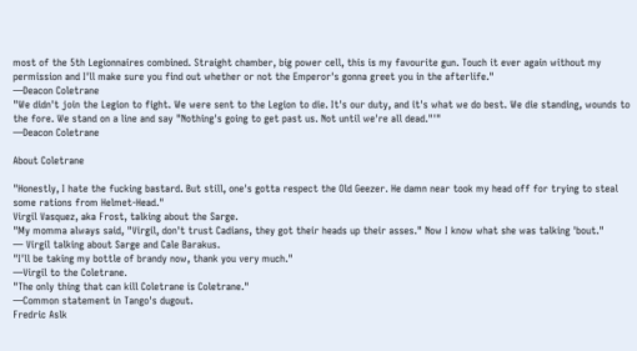most of the 5th Legionnaires combined. Straight chamber, big power cell, this is my favourite gun. Touch it ever again without my permission and I'll make sure you find out whether or not the Emperor's gonna greet you in the afterlife."
—Deacon Coletrane
"We didn't join the Legion to fight. We were sent to the Legion to die. It's our duty, and it's what we do best. We die standing, wounds to the fore. We stand on a line and say "Nothing's going to get past us. Not until we're all dead."'"
—Deacon Coletrane

About Coletrane

"Honestly, I hate the fucking bastard. But still, one's gotta respect the Old Geezer. He damn near took my head off for trying to steal some rations from Helmet-Head."
Virgil Vasquez, aka Frost, talking about the Sarge.
"My momma always said, "Virgil, don't trust Cadians, they got their heads up their asses." Now I know what she was talking 'bout."
— Virgil talking about Sarge and Cale Barakus.
"I'll be taking my bottle of brandy now, thank you very much."
—Virgil to the Coletrane.
"The only thing that can kill Coletrane is Coletrane."
—Common statement in Tango's dugout.
Fredric Aslk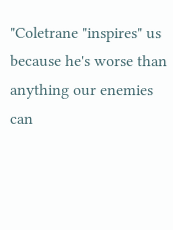"Coletrane "inspires" us because he's worse than anything our enemies can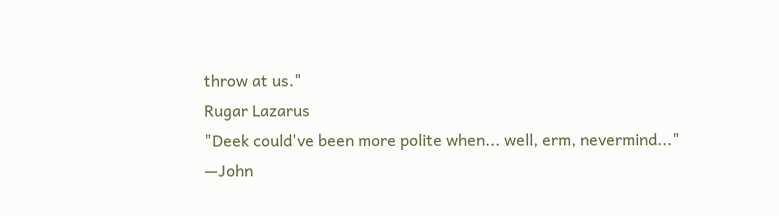throw at us."
Rugar Lazarus
"Deek could've been more polite when... well, erm, nevermind..."
—John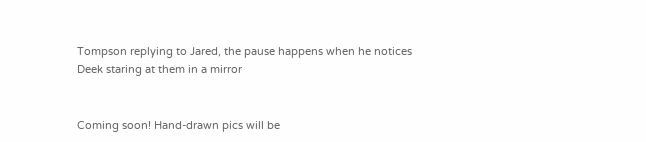Tompson replying to Jared, the pause happens when he notices Deek staring at them in a mirror


Coming soon! Hand-drawn pics will be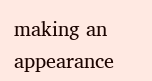making an appearance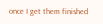once I get them finished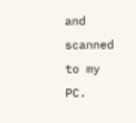and scanned to my PC.